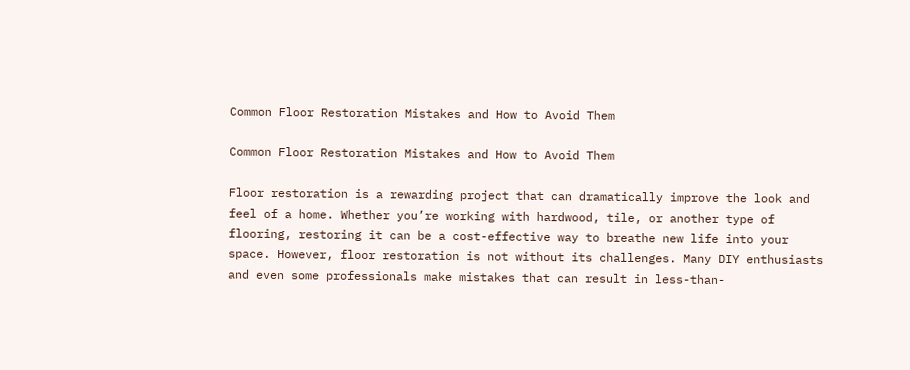Common Floor Restoration Mistakes and How to Avoid Them

Common Floor Restoration Mistakes and How to Avoid Them

Floor restoration is a rewarding project that can dramatically improve the look and feel of a home. Whether you’re working with hardwood, tile, or another type of flooring, restoring it can be a cost-effective way to breathe new life into your space. However, floor restoration is not without its challenges. Many DIY enthusiasts and even some professionals make mistakes that can result in less-than-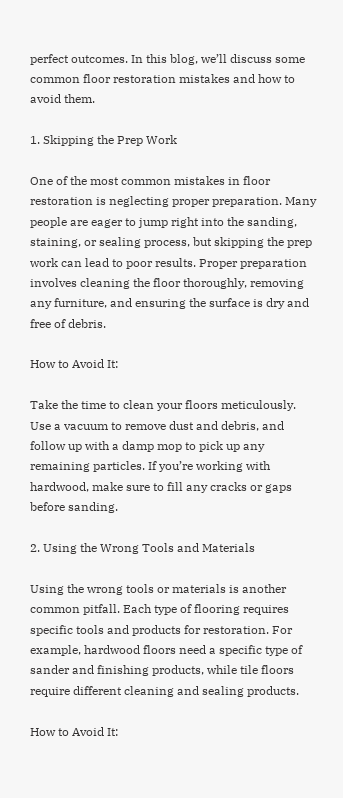perfect outcomes. In this blog, we’ll discuss some common floor restoration mistakes and how to avoid them.

1. Skipping the Prep Work

One of the most common mistakes in floor restoration is neglecting proper preparation. Many people are eager to jump right into the sanding, staining, or sealing process, but skipping the prep work can lead to poor results. Proper preparation involves cleaning the floor thoroughly, removing any furniture, and ensuring the surface is dry and free of debris.

How to Avoid It:

Take the time to clean your floors meticulously. Use a vacuum to remove dust and debris, and follow up with a damp mop to pick up any remaining particles. If you’re working with hardwood, make sure to fill any cracks or gaps before sanding.

2. Using the Wrong Tools and Materials

Using the wrong tools or materials is another common pitfall. Each type of flooring requires specific tools and products for restoration. For example, hardwood floors need a specific type of sander and finishing products, while tile floors require different cleaning and sealing products.

How to Avoid It: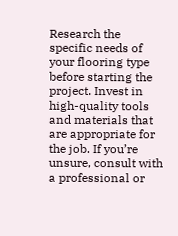Research the specific needs of your flooring type before starting the project. Invest in high-quality tools and materials that are appropriate for the job. If you’re unsure, consult with a professional or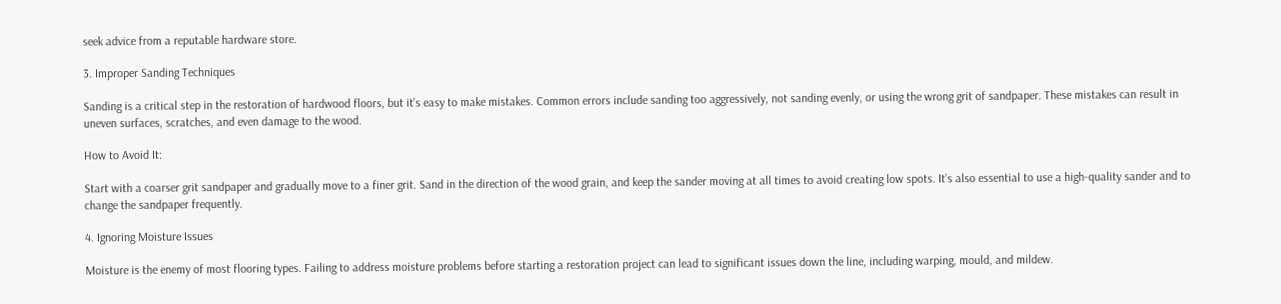seek advice from a reputable hardware store.

3. Improper Sanding Techniques

Sanding is a critical step in the restoration of hardwood floors, but it’s easy to make mistakes. Common errors include sanding too aggressively, not sanding evenly, or using the wrong grit of sandpaper. These mistakes can result in uneven surfaces, scratches, and even damage to the wood.

How to Avoid It:

Start with a coarser grit sandpaper and gradually move to a finer grit. Sand in the direction of the wood grain, and keep the sander moving at all times to avoid creating low spots. It’s also essential to use a high-quality sander and to change the sandpaper frequently.

4. Ignoring Moisture Issues

Moisture is the enemy of most flooring types. Failing to address moisture problems before starting a restoration project can lead to significant issues down the line, including warping, mould, and mildew.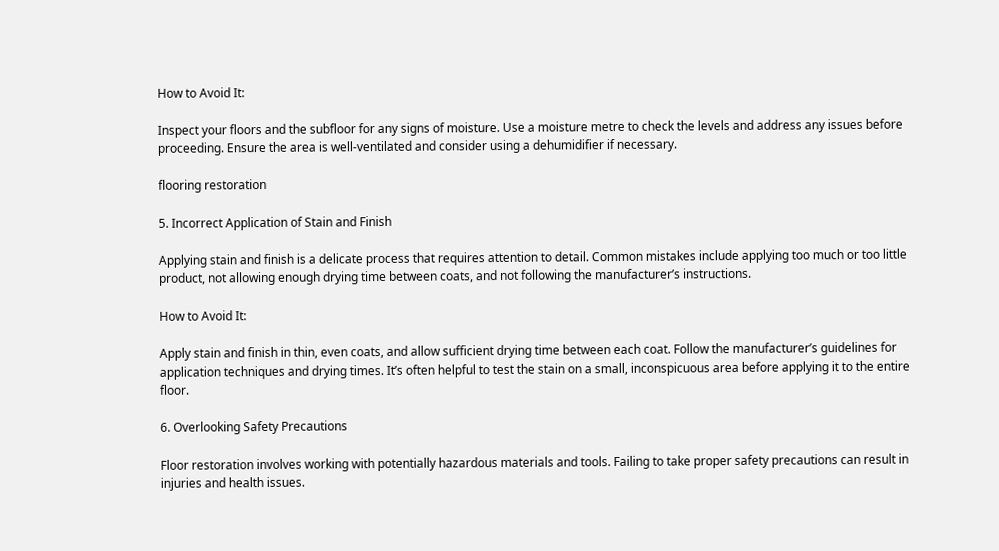How to Avoid It:

Inspect your floors and the subfloor for any signs of moisture. Use a moisture metre to check the levels and address any issues before proceeding. Ensure the area is well-ventilated and consider using a dehumidifier if necessary.

flooring restoration

5. Incorrect Application of Stain and Finish

Applying stain and finish is a delicate process that requires attention to detail. Common mistakes include applying too much or too little product, not allowing enough drying time between coats, and not following the manufacturer’s instructions.

How to Avoid It:

Apply stain and finish in thin, even coats, and allow sufficient drying time between each coat. Follow the manufacturer’s guidelines for application techniques and drying times. It’s often helpful to test the stain on a small, inconspicuous area before applying it to the entire floor.

6. Overlooking Safety Precautions

Floor restoration involves working with potentially hazardous materials and tools. Failing to take proper safety precautions can result in injuries and health issues.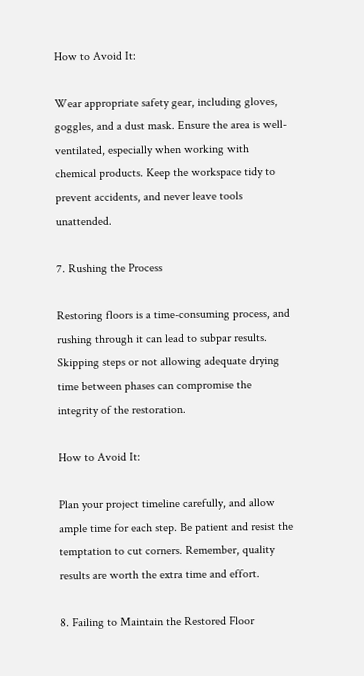How to Avoid It:

Wear appropriate safety gear, including gloves, goggles, and a dust mask. Ensure the area is well-ventilated, especially when working with chemical products. Keep the workspace tidy to prevent accidents, and never leave tools unattended.

7. Rushing the Process

Restoring floors is a time-consuming process, and rushing through it can lead to subpar results. Skipping steps or not allowing adequate drying time between phases can compromise the integrity of the restoration.

How to Avoid It:

Plan your project timeline carefully, and allow ample time for each step. Be patient and resist the temptation to cut corners. Remember, quality results are worth the extra time and effort.

8. Failing to Maintain the Restored Floor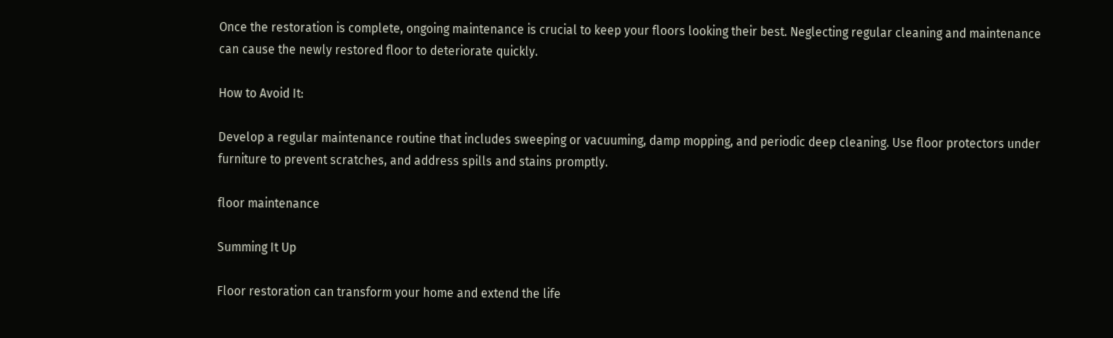Once the restoration is complete, ongoing maintenance is crucial to keep your floors looking their best. Neglecting regular cleaning and maintenance can cause the newly restored floor to deteriorate quickly.

How to Avoid It:

Develop a regular maintenance routine that includes sweeping or vacuuming, damp mopping, and periodic deep cleaning. Use floor protectors under furniture to prevent scratches, and address spills and stains promptly.

floor maintenance

Summing It Up

Floor restoration can transform your home and extend the life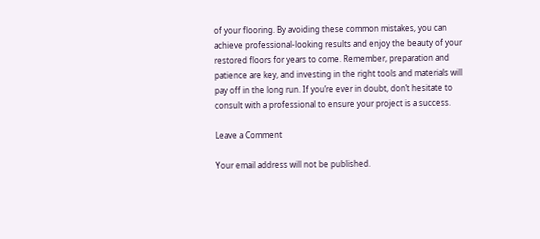of your flooring. By avoiding these common mistakes, you can achieve professional-looking results and enjoy the beauty of your restored floors for years to come. Remember, preparation and patience are key, and investing in the right tools and materials will pay off in the long run. If you’re ever in doubt, don’t hesitate to consult with a professional to ensure your project is a success.

Leave a Comment

Your email address will not be published.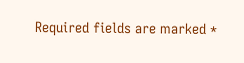Required fields are marked *